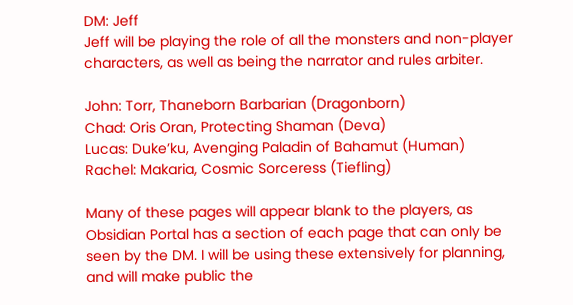DM: Jeff
Jeff will be playing the role of all the monsters and non-player characters, as well as being the narrator and rules arbiter.

John: Torr, Thaneborn Barbarian (Dragonborn)
Chad: Oris Oran, Protecting Shaman (Deva)
Lucas: Duke’ku, Avenging Paladin of Bahamut (Human)
Rachel: Makaria, Cosmic Sorceress (Tiefling)

Many of these pages will appear blank to the players, as Obsidian Portal has a section of each page that can only be seen by the DM. I will be using these extensively for planning, and will make public the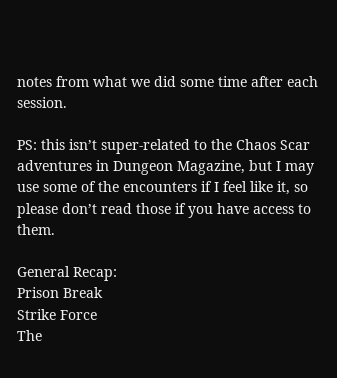notes from what we did some time after each session.

PS: this isn’t super-related to the Chaos Scar adventures in Dungeon Magazine, but I may use some of the encounters if I feel like it, so please don’t read those if you have access to them.

General Recap:
Prison Break
Strike Force
The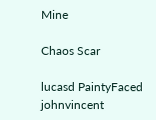Mine

Chaos Scar

lucasd PaintyFaced johnvincent